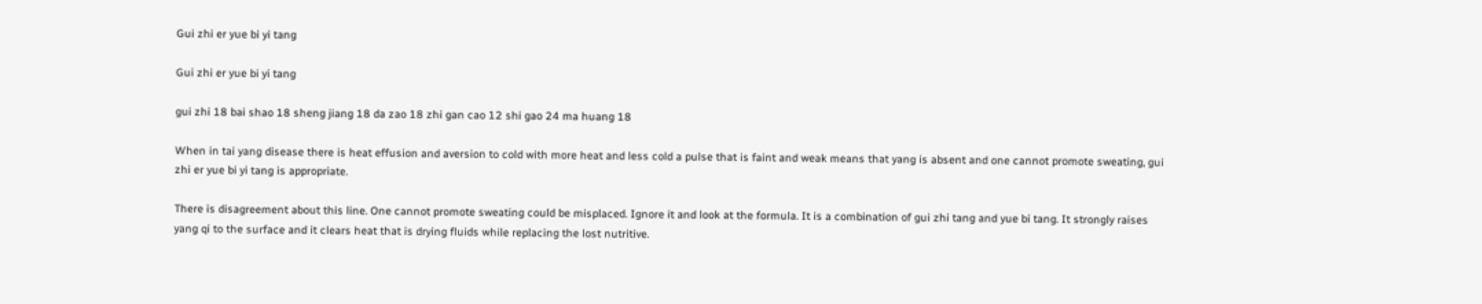Gui zhi er yue bi yi tang

Gui zhi er yue bi yi tang

gui zhi 18 bai shao 18 sheng jiang 18 da zao 18 zhi gan cao 12 shi gao 24 ma huang 18

When in tai yang disease there is heat effusion and aversion to cold with more heat and less cold a pulse that is faint and weak means that yang is absent and one cannot promote sweating, gui zhi er yue bi yi tang is appropriate.

There is disagreement about this line. One cannot promote sweating could be misplaced. Ignore it and look at the formula. It is a combination of gui zhi tang and yue bi tang. It strongly raises yang qi to the surface and it clears heat that is drying fluids while replacing the lost nutritive.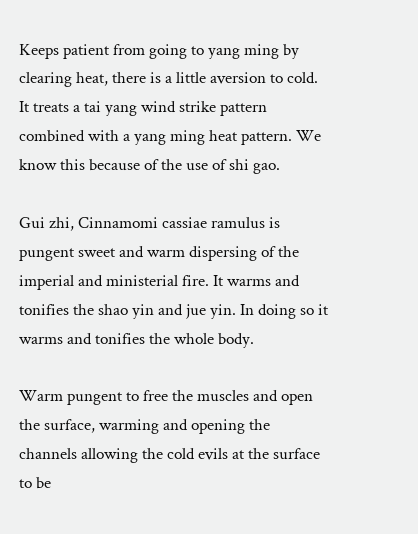Keeps patient from going to yang ming by clearing heat, there is a little aversion to cold. It treats a tai yang wind strike pattern combined with a yang ming heat pattern. We know this because of the use of shi gao.

Gui zhi, Cinnamomi cassiae ramulus is pungent sweet and warm dispersing of the imperial and ministerial fire. It warms and tonifies the shao yin and jue yin. In doing so it warms and tonifies the whole body.

Warm pungent to free the muscles and open the surface, warming and opening the channels allowing the cold evils at the surface to be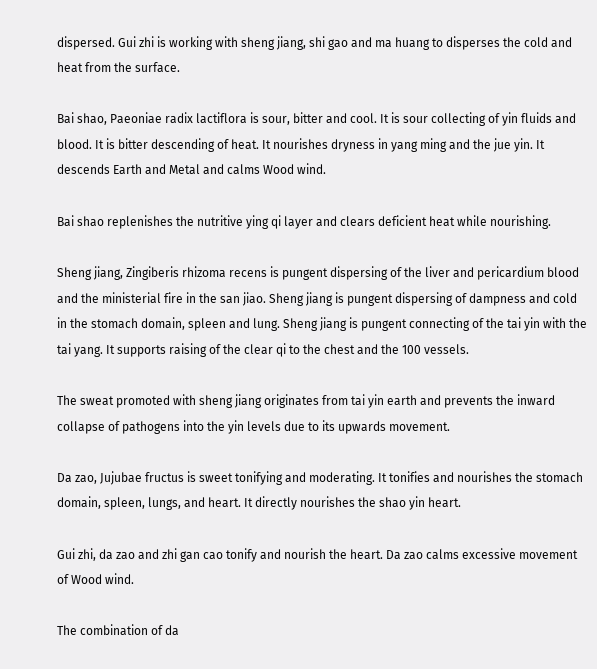dispersed. Gui zhi is working with sheng jiang, shi gao and ma huang to disperses the cold and heat from the surface.

Bai shao, Paeoniae radix lactiflora is sour, bitter and cool. It is sour collecting of yin fluids and blood. It is bitter descending of heat. It nourishes dryness in yang ming and the jue yin. It descends Earth and Metal and calms Wood wind.

Bai shao replenishes the nutritive ying qi layer and clears deficient heat while nourishing.

Sheng jiang, Zingiberis rhizoma recens is pungent dispersing of the liver and pericardium blood and the ministerial fire in the san jiao. Sheng jiang is pungent dispersing of dampness and cold in the stomach domain, spleen and lung. Sheng jiang is pungent connecting of the tai yin with the tai yang. It supports raising of the clear qi to the chest and the 100 vessels.

The sweat promoted with sheng jiang originates from tai yin earth and prevents the inward collapse of pathogens into the yin levels due to its upwards movement.

Da zao, Jujubae fructus is sweet tonifying and moderating. It tonifies and nourishes the stomach domain, spleen, lungs, and heart. It directly nourishes the shao yin heart.

Gui zhi, da zao and zhi gan cao tonify and nourish the heart. Da zao calms excessive movement of Wood wind.

The combination of da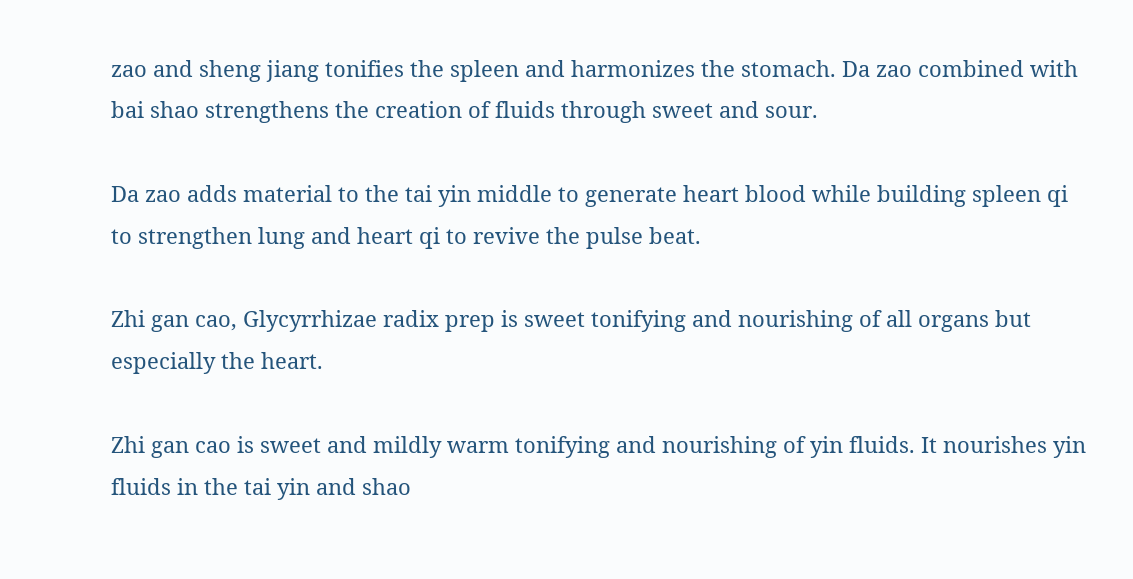zao and sheng jiang tonifies the spleen and harmonizes the stomach. Da zao combined with bai shao strengthens the creation of fluids through sweet and sour.

Da zao adds material to the tai yin middle to generate heart blood while building spleen qi to strengthen lung and heart qi to revive the pulse beat.

Zhi gan cao, Glycyrrhizae radix prep is sweet tonifying and nourishing of all organs but especially the heart.

Zhi gan cao is sweet and mildly warm tonifying and nourishing of yin fluids. It nourishes yin fluids in the tai yin and shao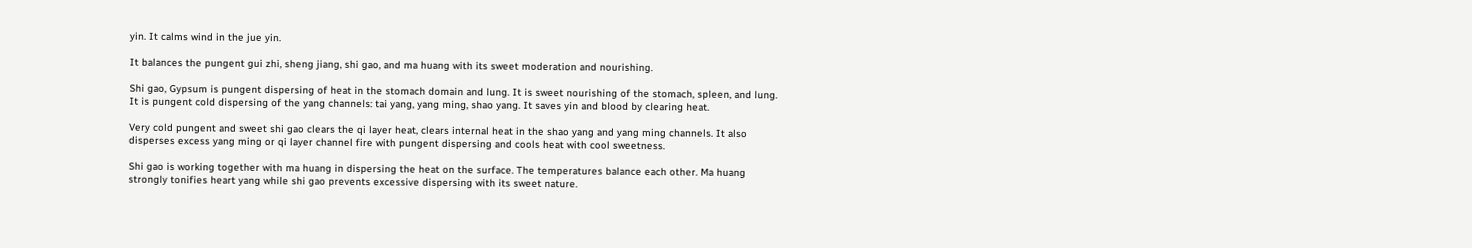yin. It calms wind in the jue yin.

It balances the pungent gui zhi, sheng jiang, shi gao, and ma huang with its sweet moderation and nourishing.

Shi gao, Gypsum is pungent dispersing of heat in the stomach domain and lung. It is sweet nourishing of the stomach, spleen, and lung. It is pungent cold dispersing of the yang channels: tai yang, yang ming, shao yang. It saves yin and blood by clearing heat.

Very cold pungent and sweet shi gao clears the qi layer heat, clears internal heat in the shao yang and yang ming channels. It also disperses excess yang ming or qi layer channel fire with pungent dispersing and cools heat with cool sweetness.

Shi gao is working together with ma huang in dispersing the heat on the surface. The temperatures balance each other. Ma huang strongly tonifies heart yang while shi gao prevents excessive dispersing with its sweet nature.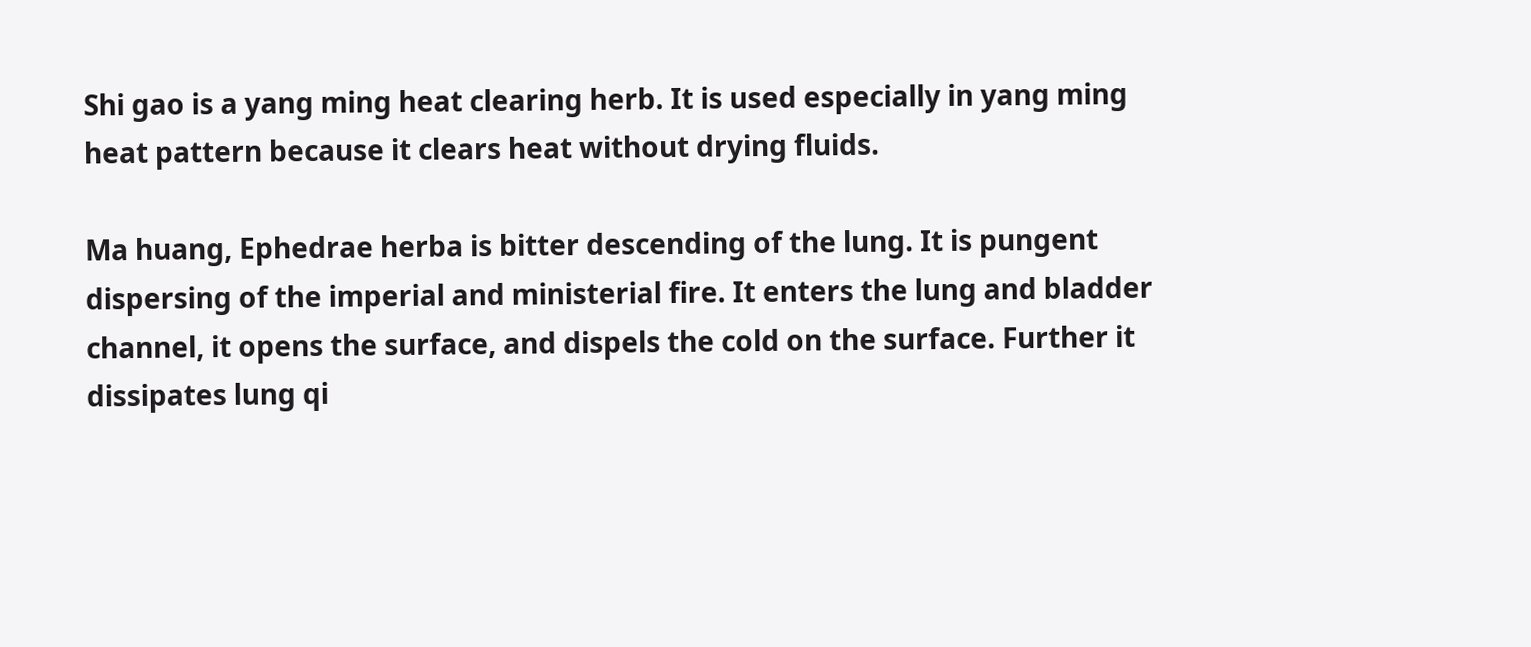Shi gao is a yang ming heat clearing herb. It is used especially in yang ming heat pattern because it clears heat without drying fluids.

Ma huang, Ephedrae herba is bitter descending of the lung. It is pungent dispersing of the imperial and ministerial fire. It enters the lung and bladder channel, it opens the surface, and dispels the cold on the surface. Further it dissipates lung qi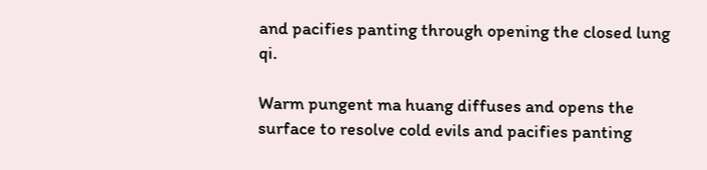and pacifies panting through opening the closed lung qi.

Warm pungent ma huang diffuses and opens the surface to resolve cold evils and pacifies panting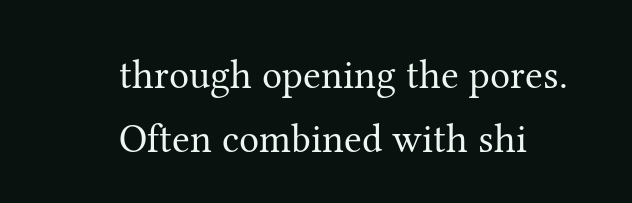through opening the pores. Often combined with shi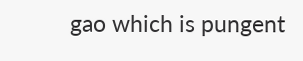gao which is pungent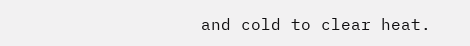and cold to clear heat.